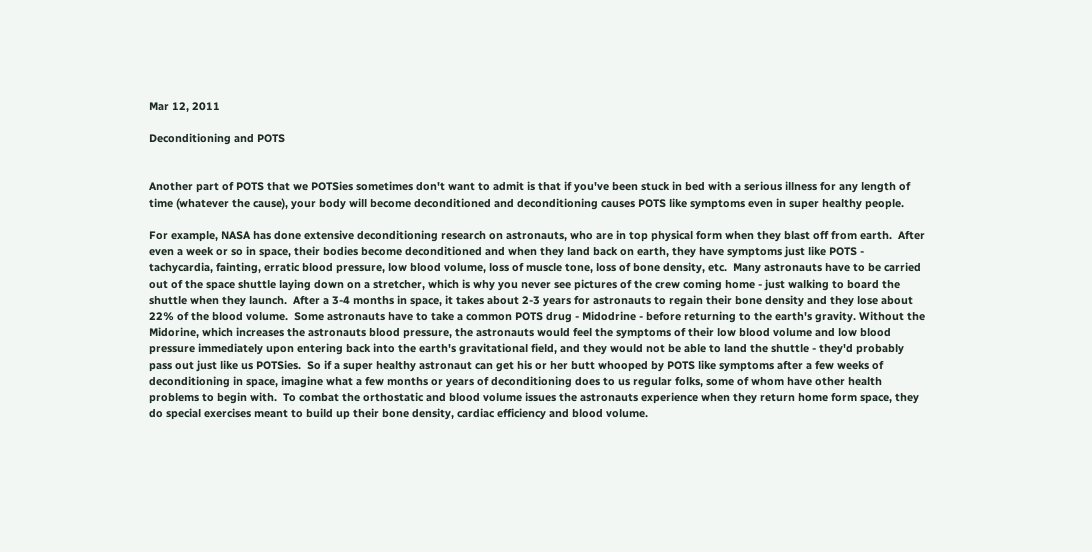Mar 12, 2011

Deconditioning and POTS


Another part of POTS that we POTSies sometimes don't want to admit is that if you've been stuck in bed with a serious illness for any length of time (whatever the cause), your body will become deconditioned and deconditioning causes POTS like symptoms even in super healthy people.

For example, NASA has done extensive deconditioning research on astronauts, who are in top physical form when they blast off from earth.  After even a week or so in space, their bodies become deconditioned and when they land back on earth, they have symptoms just like POTS - tachycardia, fainting, erratic blood pressure, low blood volume, loss of muscle tone, loss of bone density, etc.  Many astronauts have to be carried out of the space shuttle laying down on a stretcher, which is why you never see pictures of the crew coming home - just walking to board the shuttle when they launch.  After a 3-4 months in space, it takes about 2-3 years for astronauts to regain their bone density and they lose about 22% of the blood volume.  Some astronauts have to take a common POTS drug - Midodrine - before returning to the earth's gravity. Without the Midorine, which increases the astronauts blood pressure, the astronauts would feel the symptoms of their low blood volume and low blood pressure immediately upon entering back into the earth's gravitational field, and they would not be able to land the shuttle - they'd probably pass out just like us POTSies.  So if a super healthy astronaut can get his or her butt whooped by POTS like symptoms after a few weeks of deconditioning in space, imagine what a few months or years of deconditioning does to us regular folks, some of whom have other health problems to begin with.  To combat the orthostatic and blood volume issues the astronauts experience when they return home form space, they do special exercises meant to build up their bone density, cardiac efficiency and blood volume.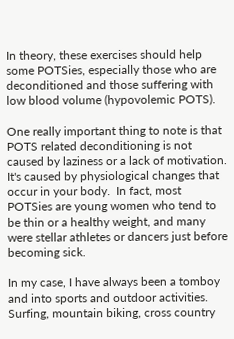In theory, these exercises should help some POTSies, especially those who are deconditioned and those suffering with low blood volume (hypovolemic POTS).

One really important thing to note is that POTS related deconditioning is not caused by laziness or a lack of motivation.  It's caused by physiological changes that occur in your body.  In fact, most POTSies are young women who tend to be thin or a healthy weight, and many were stellar athletes or dancers just before becoming sick.

In my case, I have always been a tomboy and into sports and outdoor activities.  Surfing, mountain biking, cross country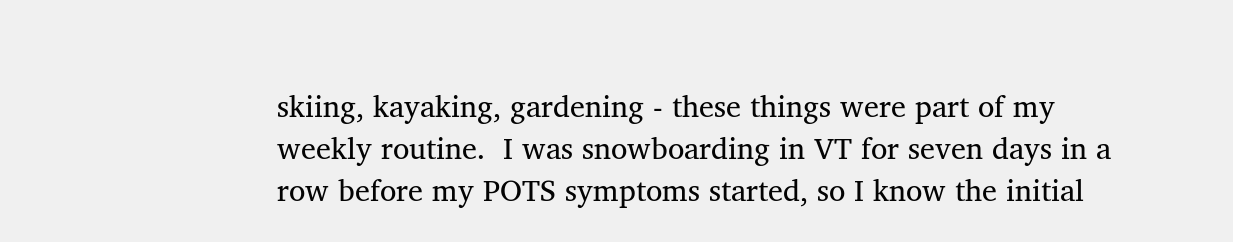skiing, kayaking, gardening - these things were part of my weekly routine.  I was snowboarding in VT for seven days in a row before my POTS symptoms started, so I know the initial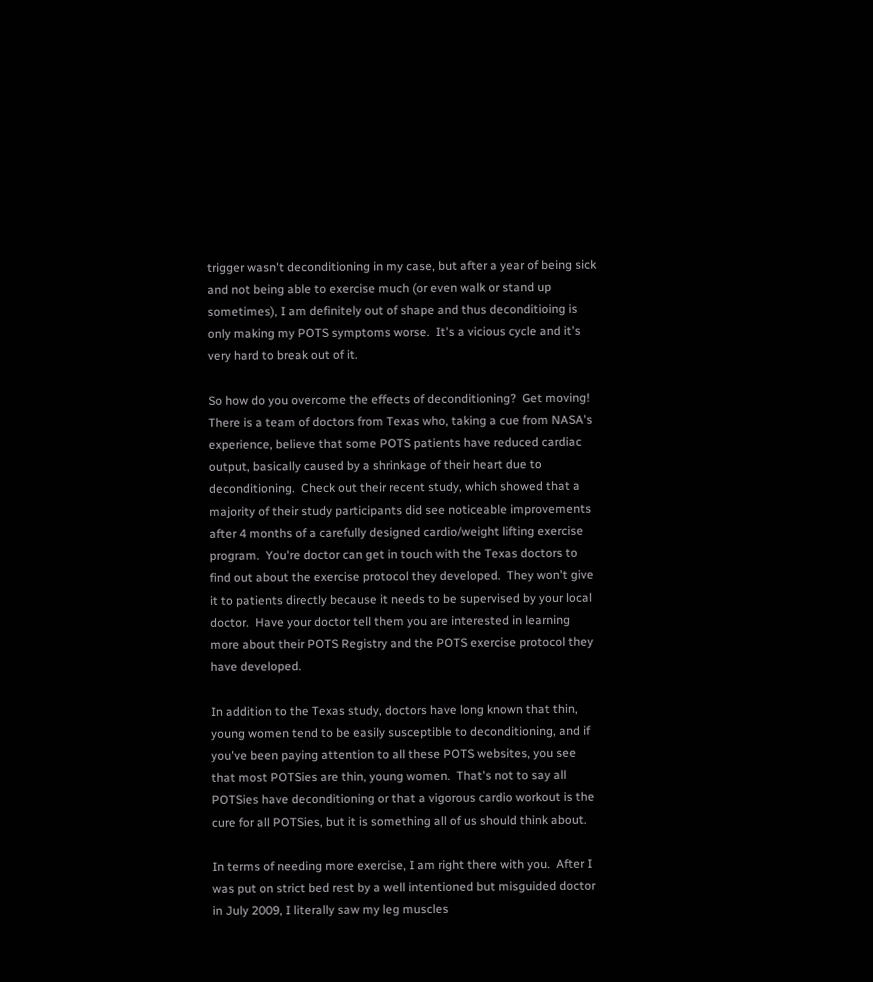trigger wasn't deconditioning in my case, but after a year of being sick and not being able to exercise much (or even walk or stand up sometimes), I am definitely out of shape and thus deconditioing is only making my POTS symptoms worse.  It's a vicious cycle and it's very hard to break out of it.

So how do you overcome the effects of deconditioning?  Get moving!  There is a team of doctors from Texas who, taking a cue from NASA's experience, believe that some POTS patients have reduced cardiac output, basically caused by a shrinkage of their heart due to deconditioning.  Check out their recent study, which showed that a majority of their study participants did see noticeable improvements after 4 months of a carefully designed cardio/weight lifting exercise program.  You're doctor can get in touch with the Texas doctors to find out about the exercise protocol they developed.  They won't give it to patients directly because it needs to be supervised by your local doctor.  Have your doctor tell them you are interested in learning more about their POTS Registry and the POTS exercise protocol they have developed.

In addition to the Texas study, doctors have long known that thin, young women tend to be easily susceptible to deconditioning, and if you've been paying attention to all these POTS websites, you see that most POTSies are thin, young women.  That's not to say all POTSies have deconditioning or that a vigorous cardio workout is the cure for all POTSies, but it is something all of us should think about.

In terms of needing more exercise, I am right there with you.  After I was put on strict bed rest by a well intentioned but misguided doctor in July 2009, I literally saw my leg muscles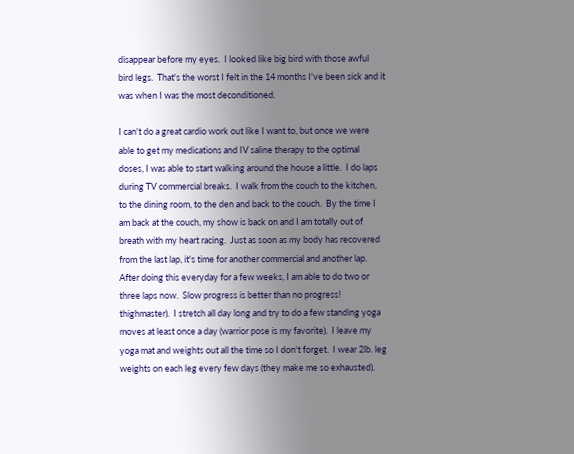disappear before my eyes.  I looked like big bird with those awful bird legs.  That's the worst I felt in the 14 months I've been sick and it was when I was the most deconditioned.

I can't do a great cardio work out like I want to, but once we were able to get my medications and IV saline therapy to the optimal doses, I was able to start walking around the house a little.  I do laps during TV commercial breaks.  I walk from the couch to the kitchen, to the dining room, to the den and back to the couch.  By the time I am back at the couch, my show is back on and I am totally out of breath with my heart racing.  Just as soon as my body has recovered from the last lap, it's time for another commercial and another lap.  After doing this everyday for a few weeks, I am able to do two or three laps now.  Slow progress is better than no progress!  thighmaster).  I stretch all day long and try to do a few standing yoga moves at least once a day (warrior pose is my favorite).  I leave my yoga mat and weights out all the time so I don't forget.  I wear 2lb. leg weights on each leg every few days (they make me so exhausted).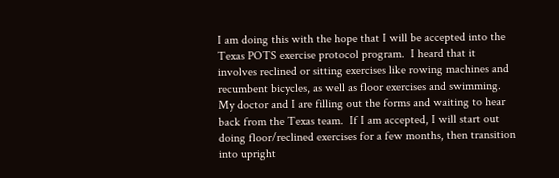I am doing this with the hope that I will be accepted into the Texas POTS exercise protocol program.  I heard that it involves reclined or sitting exercises like rowing machines and recumbent bicycles, as well as floor exercises and swimming.  My doctor and I are filling out the forms and waiting to hear back from the Texas team.  If I am accepted, I will start out doing floor/reclined exercises for a few months, then transition into upright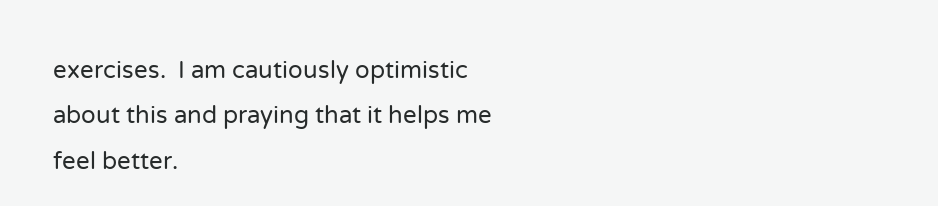exercises.  I am cautiously optimistic about this and praying that it helps me feel better.